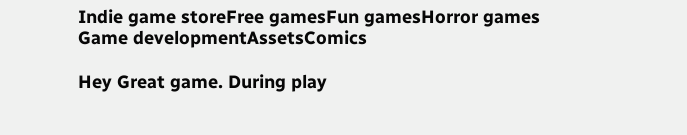Indie game storeFree gamesFun gamesHorror games
Game developmentAssetsComics

Hey Great game. During play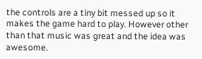the controls are a tiny bit messed up so it makes the game hard to play. However other than that music was great and the idea was awesome.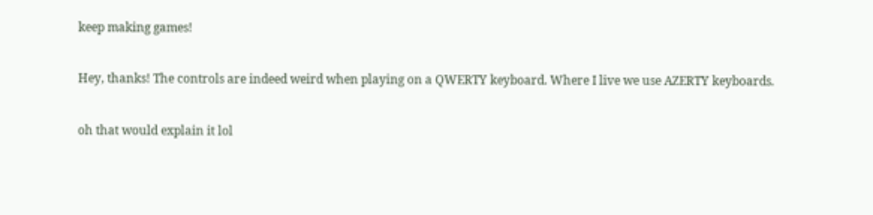keep making games!

Hey, thanks! The controls are indeed weird when playing on a QWERTY keyboard. Where I live we use AZERTY keyboards.

oh that would explain it lol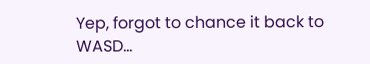Yep, forgot to chance it back to WASD...